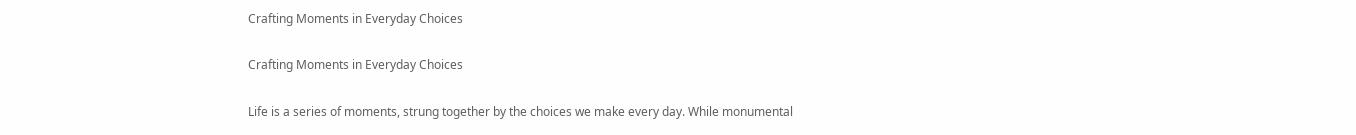Crafting Moments in Everyday Choices

Crafting Moments in Everyday Choices

Life is a series of moments, strung together by the choices we make every day. While monumental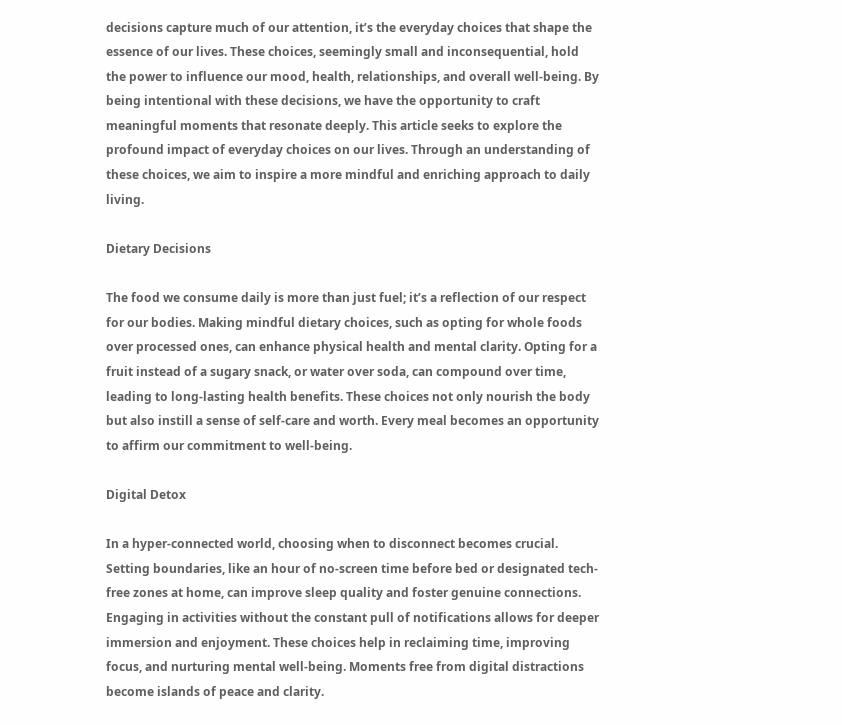decisions capture much of our attention, it’s the everyday choices that shape the essence of our lives. These choices, seemingly small and inconsequential, hold the power to influence our mood, health, relationships, and overall well-being. By being intentional with these decisions, we have the opportunity to craft meaningful moments that resonate deeply. This article seeks to explore the profound impact of everyday choices on our lives. Through an understanding of these choices, we aim to inspire a more mindful and enriching approach to daily living.

Dietary Decisions

The food we consume daily is more than just fuel; it’s a reflection of our respect for our bodies. Making mindful dietary choices, such as opting for whole foods over processed ones, can enhance physical health and mental clarity. Opting for a fruit instead of a sugary snack, or water over soda, can compound over time, leading to long-lasting health benefits. These choices not only nourish the body but also instill a sense of self-care and worth. Every meal becomes an opportunity to affirm our commitment to well-being.

Digital Detox

In a hyper-connected world, choosing when to disconnect becomes crucial. Setting boundaries, like an hour of no-screen time before bed or designated tech-free zones at home, can improve sleep quality and foster genuine connections. Engaging in activities without the constant pull of notifications allows for deeper immersion and enjoyment. These choices help in reclaiming time, improving focus, and nurturing mental well-being. Moments free from digital distractions become islands of peace and clarity.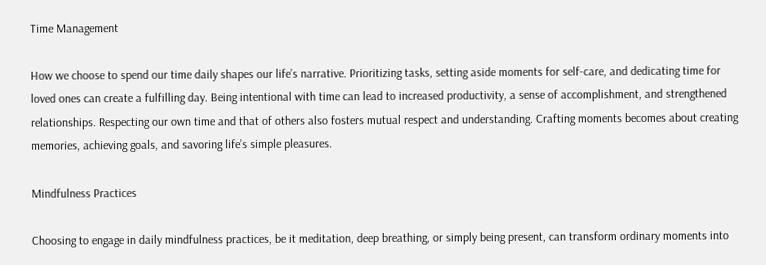Time Management

How we choose to spend our time daily shapes our life’s narrative. Prioritizing tasks, setting aside moments for self-care, and dedicating time for loved ones can create a fulfilling day. Being intentional with time can lead to increased productivity, a sense of accomplishment, and strengthened relationships. Respecting our own time and that of others also fosters mutual respect and understanding. Crafting moments becomes about creating memories, achieving goals, and savoring life’s simple pleasures.

Mindfulness Practices

Choosing to engage in daily mindfulness practices, be it meditation, deep breathing, or simply being present, can transform ordinary moments into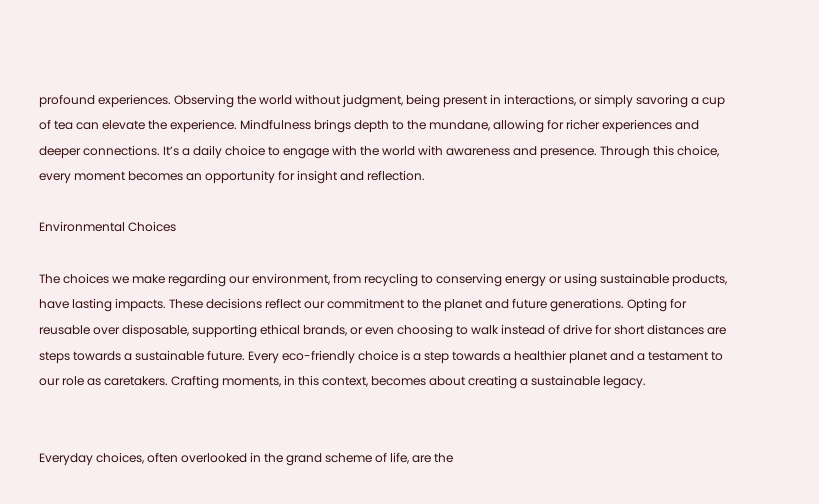profound experiences. Observing the world without judgment, being present in interactions, or simply savoring a cup of tea can elevate the experience. Mindfulness brings depth to the mundane, allowing for richer experiences and deeper connections. It’s a daily choice to engage with the world with awareness and presence. Through this choice, every moment becomes an opportunity for insight and reflection.

Environmental Choices

The choices we make regarding our environment, from recycling to conserving energy or using sustainable products, have lasting impacts. These decisions reflect our commitment to the planet and future generations. Opting for reusable over disposable, supporting ethical brands, or even choosing to walk instead of drive for short distances are steps towards a sustainable future. Every eco-friendly choice is a step towards a healthier planet and a testament to our role as caretakers. Crafting moments, in this context, becomes about creating a sustainable legacy.


Everyday choices, often overlooked in the grand scheme of life, are the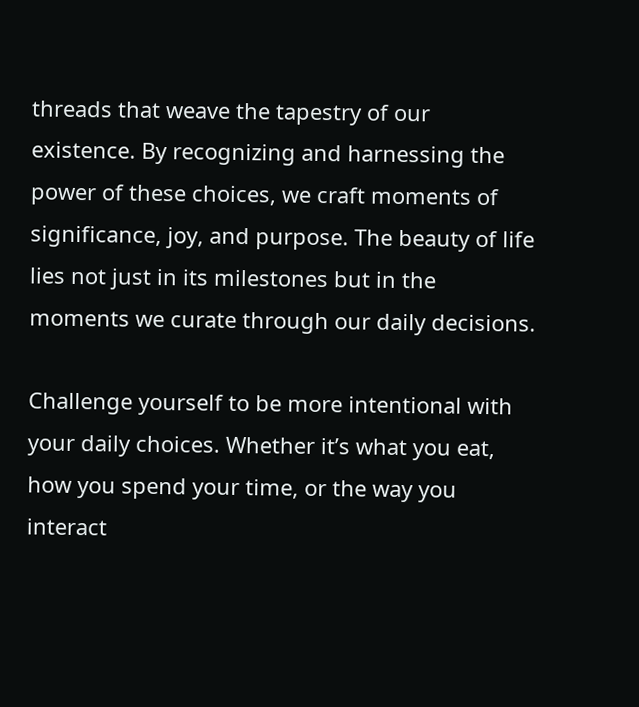threads that weave the tapestry of our existence. By recognizing and harnessing the power of these choices, we craft moments of significance, joy, and purpose. The beauty of life lies not just in its milestones but in the moments we curate through our daily decisions.

Challenge yourself to be more intentional with your daily choices. Whether it’s what you eat, how you spend your time, or the way you interact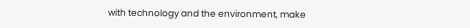with technology and the environment, make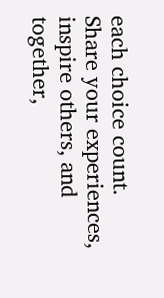each choice count. Share your experiences, inspire others, and together,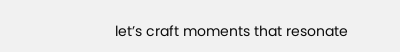let’s craft moments that resonate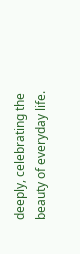deeply, celebrating the beauty of everyday life.